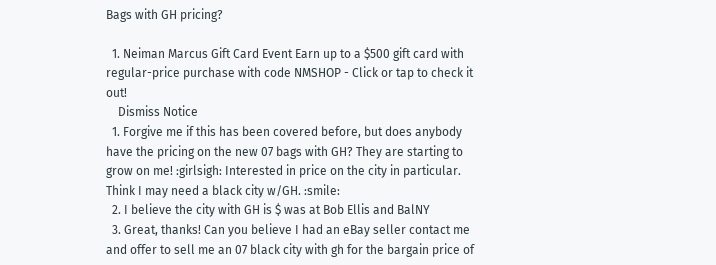Bags with GH pricing?

  1. Neiman Marcus Gift Card Event Earn up to a $500 gift card with regular-price purchase with code NMSHOP - Click or tap to check it out!
    Dismiss Notice
  1. Forgive me if this has been covered before, but does anybody have the pricing on the new 07 bags with GH? They are starting to grow on me! :girlsigh: Interested in price on the city in particular. Think I may need a black city w/GH. :smile:
  2. I believe the city with GH is $ was at Bob Ellis and BalNY
  3. Great, thanks! Can you believe I had an eBay seller contact me and offer to sell me an 07 black city with gh for the bargain price of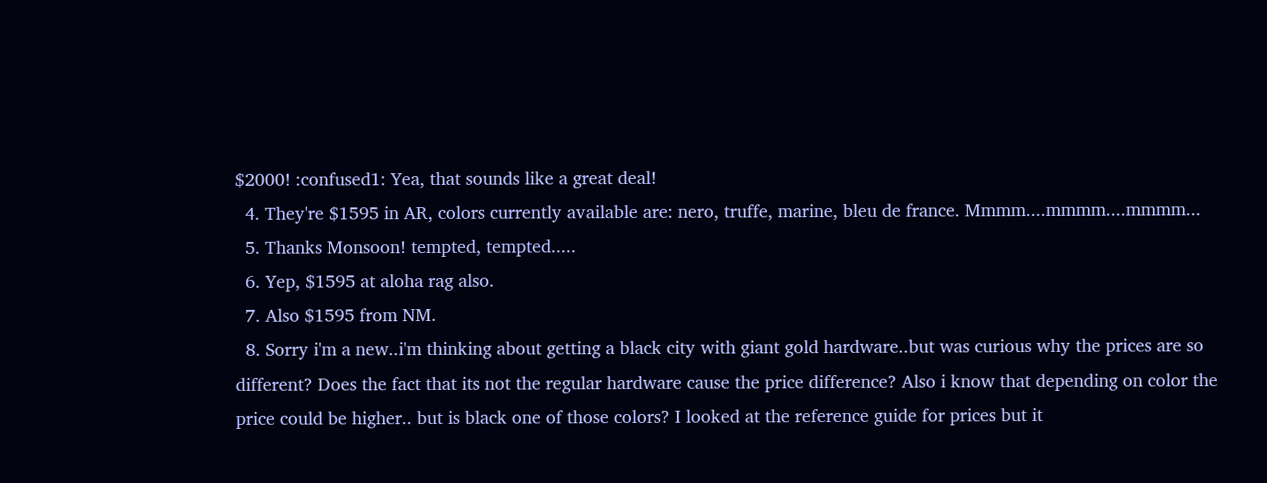$2000! :confused1: Yea, that sounds like a great deal!
  4. They're $1595 in AR, colors currently available are: nero, truffe, marine, bleu de france. Mmmm....mmmm....mmmm...
  5. Thanks Monsoon! tempted, tempted.....
  6. Yep, $1595 at aloha rag also.
  7. Also $1595 from NM.
  8. Sorry i'm a new..i'm thinking about getting a black city with giant gold hardware..but was curious why the prices are so different? Does the fact that its not the regular hardware cause the price difference? Also i know that depending on color the price could be higher.. but is black one of those colors? I looked at the reference guide for prices but it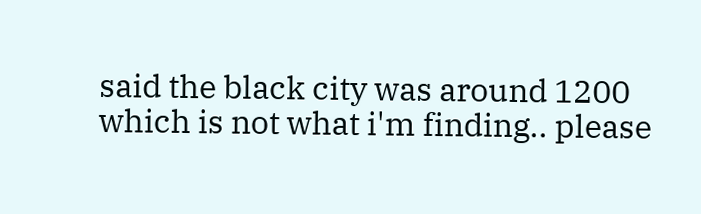said the black city was around 1200 which is not what i'm finding.. please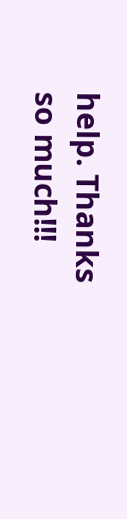help. Thanks so much!!!